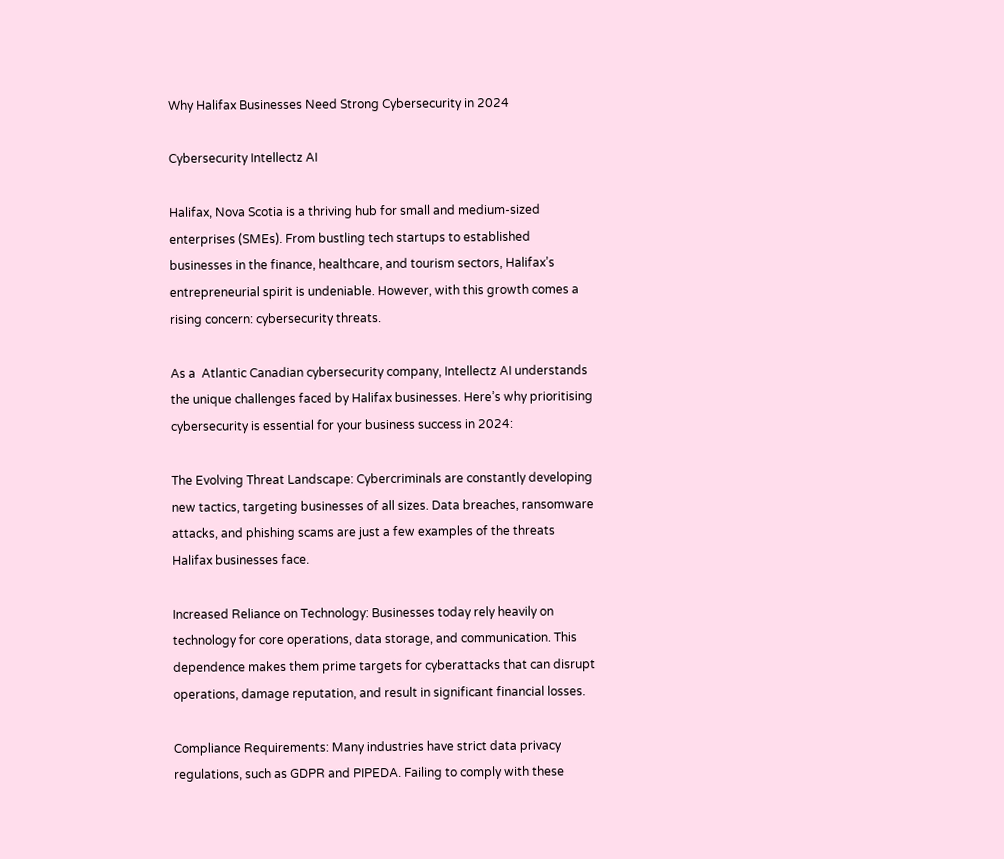Why Halifax Businesses Need Strong Cybersecurity in 2024

Cybersecurity Intellectz AI

Halifax, Nova Scotia is a thriving hub for small and medium-sized enterprises (SMEs). From bustling tech startups to established businesses in the finance, healthcare, and tourism sectors, Halifax’s entrepreneurial spirit is undeniable. However, with this growth comes a rising concern: cybersecurity threats.

As a  Atlantic Canadian cybersecurity company, Intellectz AI understands the unique challenges faced by Halifax businesses. Here’s why prioritising cybersecurity is essential for your business success in 2024:

The Evolving Threat Landscape: Cybercriminals are constantly developing new tactics, targeting businesses of all sizes. Data breaches, ransomware attacks, and phishing scams are just a few examples of the threats Halifax businesses face.

Increased Reliance on Technology: Businesses today rely heavily on technology for core operations, data storage, and communication. This dependence makes them prime targets for cyberattacks that can disrupt operations, damage reputation, and result in significant financial losses.

Compliance Requirements: Many industries have strict data privacy regulations, such as GDPR and PIPEDA. Failing to comply with these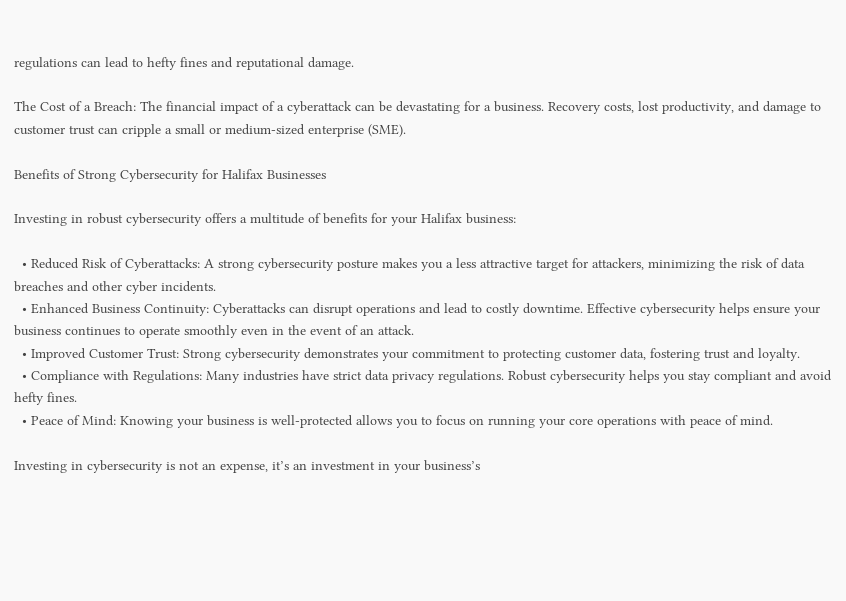regulations can lead to hefty fines and reputational damage.

The Cost of a Breach: The financial impact of a cyberattack can be devastating for a business. Recovery costs, lost productivity, and damage to customer trust can cripple a small or medium-sized enterprise (SME).

Benefits of Strong Cybersecurity for Halifax Businesses

Investing in robust cybersecurity offers a multitude of benefits for your Halifax business:

  • Reduced Risk of Cyberattacks: A strong cybersecurity posture makes you a less attractive target for attackers, minimizing the risk of data breaches and other cyber incidents.
  • Enhanced Business Continuity: Cyberattacks can disrupt operations and lead to costly downtime. Effective cybersecurity helps ensure your business continues to operate smoothly even in the event of an attack.
  • Improved Customer Trust: Strong cybersecurity demonstrates your commitment to protecting customer data, fostering trust and loyalty.
  • Compliance with Regulations: Many industries have strict data privacy regulations. Robust cybersecurity helps you stay compliant and avoid hefty fines.
  • Peace of Mind: Knowing your business is well-protected allows you to focus on running your core operations with peace of mind.

Investing in cybersecurity is not an expense, it’s an investment in your business’s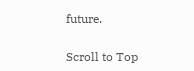future.

Scroll to Top